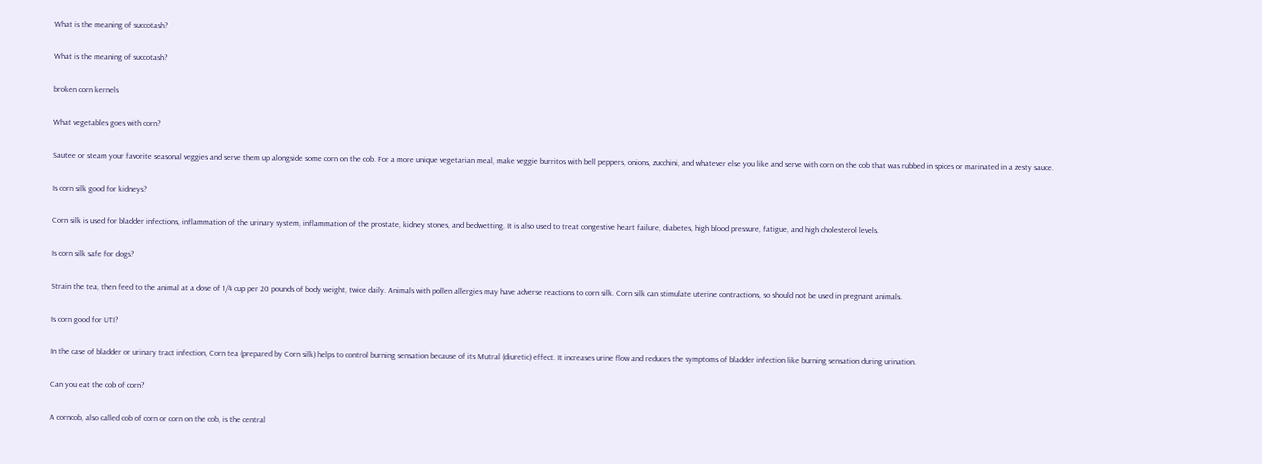What is the meaning of succotash?

What is the meaning of succotash?

broken corn kernels

What vegetables goes with corn?

Sautee or steam your favorite seasonal veggies and serve them up alongside some corn on the cob. For a more unique vegetarian meal, make veggie burritos with bell peppers, onions, zucchini, and whatever else you like and serve with corn on the cob that was rubbed in spices or marinated in a zesty sauce.

Is corn silk good for kidneys?

Corn silk is used for bladder infections, inflammation of the urinary system, inflammation of the prostate, kidney stones, and bedwetting. It is also used to treat congestive heart failure, diabetes, high blood pressure, fatigue, and high cholesterol levels.

Is corn silk safe for dogs?

Strain the tea, then feed to the animal at a dose of 1/4 cup per 20 pounds of body weight, twice daily. Animals with pollen allergies may have adverse reactions to corn silk. Corn silk can stimulate uterine contractions, so should not be used in pregnant animals.

Is corn good for UTI?

In the case of bladder or urinary tract infection, Corn tea (prepared by Corn silk) helps to control burning sensation because of its Mutral (diuretic) effect. It increases urine flow and reduces the symptoms of bladder infection like burning sensation during urination.

Can you eat the cob of corn?

A corncob, also called cob of corn or corn on the cob, is the central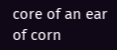core of an ear of corn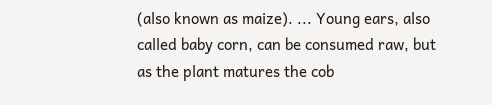(also known as maize). ... Young ears, also called baby corn, can be consumed raw, but as the plant matures the cob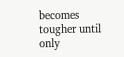becomes tougher until only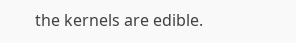the kernels are edible.